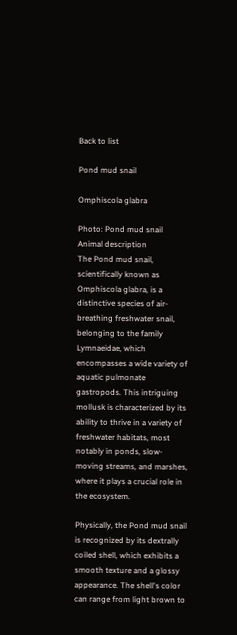Back to list

Pond mud snail

Omphiscola glabra

Photo: Pond mud snail
Animal description
The Pond mud snail, scientifically known as Omphiscola glabra, is a distinctive species of air-breathing freshwater snail, belonging to the family Lymnaeidae, which encompasses a wide variety of aquatic pulmonate gastropods. This intriguing mollusk is characterized by its ability to thrive in a variety of freshwater habitats, most notably in ponds, slow-moving streams, and marshes, where it plays a crucial role in the ecosystem.

Physically, the Pond mud snail is recognized by its dextrally coiled shell, which exhibits a smooth texture and a glossy appearance. The shell's color can range from light brown to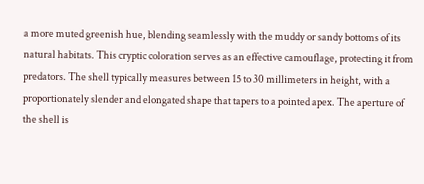a more muted greenish hue, blending seamlessly with the muddy or sandy bottoms of its natural habitats. This cryptic coloration serves as an effective camouflage, protecting it from predators. The shell typically measures between 15 to 30 millimeters in height, with a proportionately slender and elongated shape that tapers to a pointed apex. The aperture of the shell is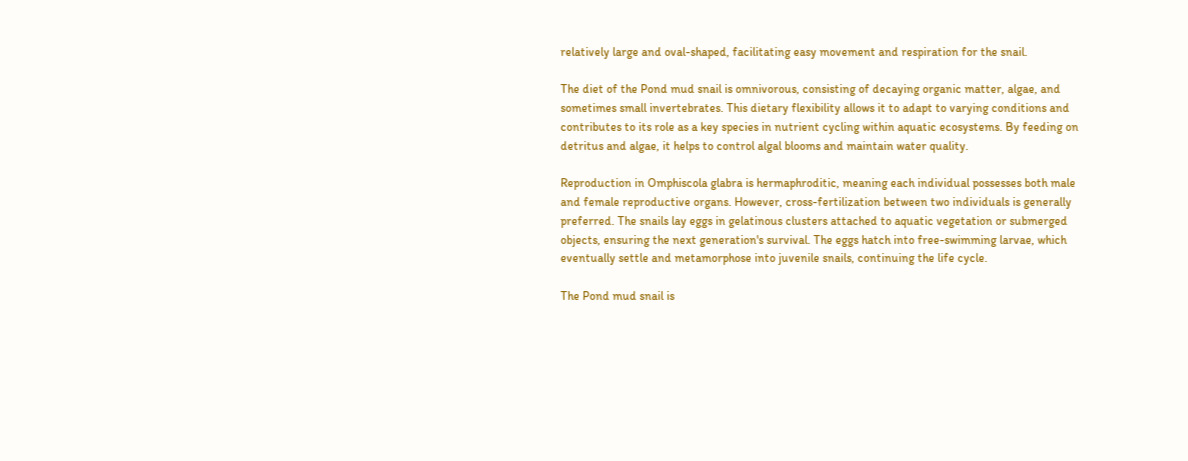relatively large and oval-shaped, facilitating easy movement and respiration for the snail.

The diet of the Pond mud snail is omnivorous, consisting of decaying organic matter, algae, and sometimes small invertebrates. This dietary flexibility allows it to adapt to varying conditions and contributes to its role as a key species in nutrient cycling within aquatic ecosystems. By feeding on detritus and algae, it helps to control algal blooms and maintain water quality.

Reproduction in Omphiscola glabra is hermaphroditic, meaning each individual possesses both male and female reproductive organs. However, cross-fertilization between two individuals is generally preferred. The snails lay eggs in gelatinous clusters attached to aquatic vegetation or submerged objects, ensuring the next generation's survival. The eggs hatch into free-swimming larvae, which eventually settle and metamorphose into juvenile snails, continuing the life cycle.

The Pond mud snail is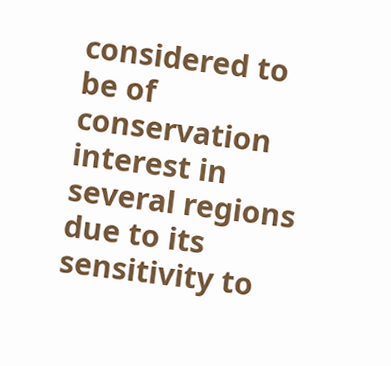considered to be of conservation interest in several regions due to its sensitivity to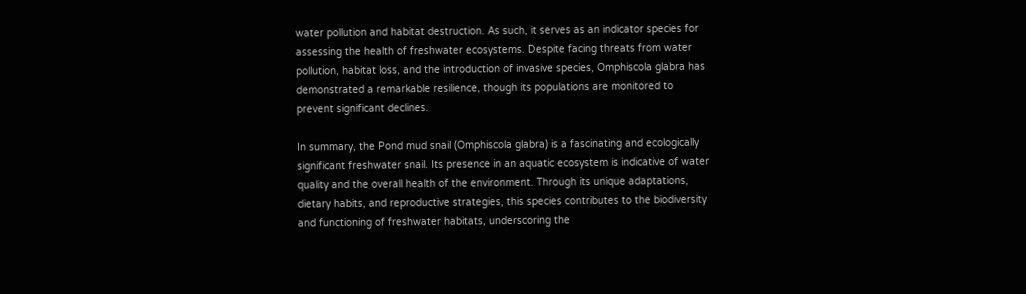water pollution and habitat destruction. As such, it serves as an indicator species for assessing the health of freshwater ecosystems. Despite facing threats from water pollution, habitat loss, and the introduction of invasive species, Omphiscola glabra has demonstrated a remarkable resilience, though its populations are monitored to prevent significant declines.

In summary, the Pond mud snail (Omphiscola glabra) is a fascinating and ecologically significant freshwater snail. Its presence in an aquatic ecosystem is indicative of water quality and the overall health of the environment. Through its unique adaptations, dietary habits, and reproductive strategies, this species contributes to the biodiversity and functioning of freshwater habitats, underscoring the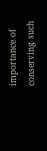importance of conserving such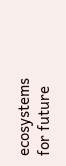ecosystems for future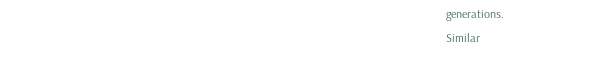generations.
Similar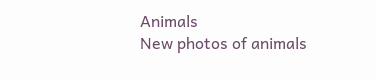Animals
New photos of animals